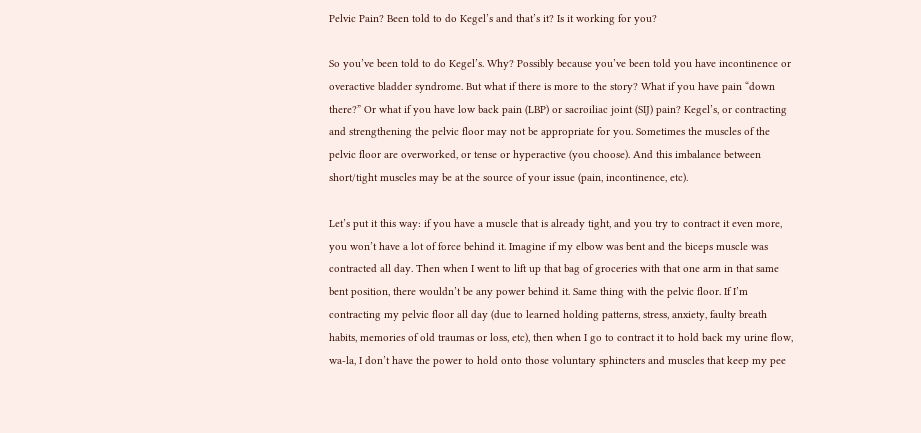Pelvic Pain? Been told to do Kegel’s and that’s it? Is it working for you?

So you’ve been told to do Kegel’s. Why? Possibly because you’ve been told you have incontinence or overactive bladder syndrome. But what if there is more to the story? What if you have pain “down there?” Or what if you have low back pain (LBP) or sacroiliac joint (SIJ) pain? Kegel’s, or contracting and strengthening the pelvic floor may not be appropriate for you. Sometimes the muscles of the pelvic floor are overworked, or tense or hyperactive (you choose). And this imbalance between short/tight muscles may be at the source of your issue (pain, incontinence, etc).

Let’s put it this way: if you have a muscle that is already tight, and you try to contract it even more, you won’t have a lot of force behind it. Imagine if my elbow was bent and the biceps muscle was contracted all day. Then when I went to lift up that bag of groceries with that one arm in that same bent position, there wouldn’t be any power behind it. Same thing with the pelvic floor. If I’m contracting my pelvic floor all day (due to learned holding patterns, stress, anxiety, faulty breath habits, memories of old traumas or loss, etc), then when I go to contract it to hold back my urine flow, wa-la, I don’t have the power to hold onto those voluntary sphincters and muscles that keep my pee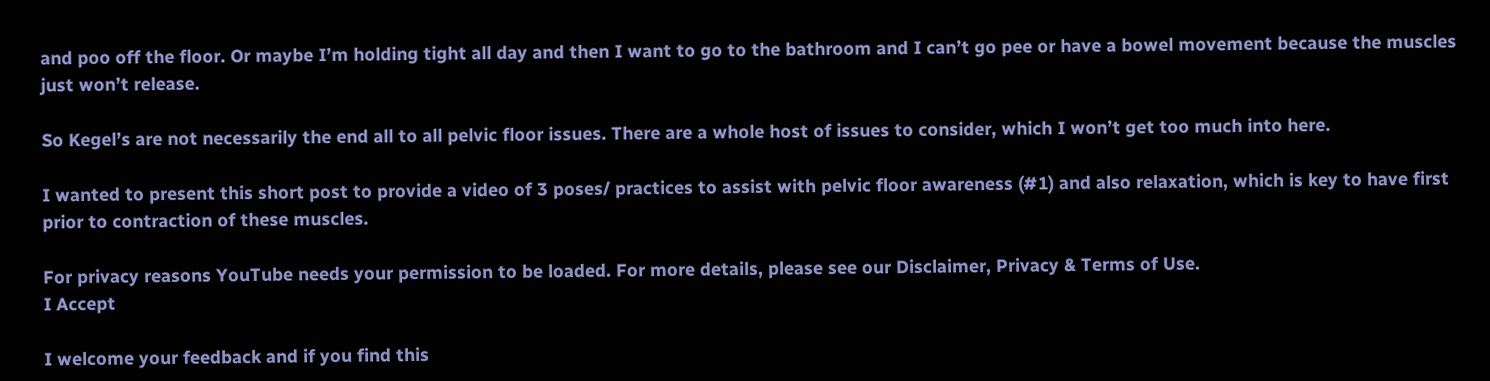and poo off the floor. Or maybe I’m holding tight all day and then I want to go to the bathroom and I can’t go pee or have a bowel movement because the muscles just won’t release.

So Kegel’s are not necessarily the end all to all pelvic floor issues. There are a whole host of issues to consider, which I won’t get too much into here.

I wanted to present this short post to provide a video of 3 poses/ practices to assist with pelvic floor awareness (#1) and also relaxation, which is key to have first prior to contraction of these muscles.

For privacy reasons YouTube needs your permission to be loaded. For more details, please see our Disclaimer, Privacy & Terms of Use.
I Accept

I welcome your feedback and if you find this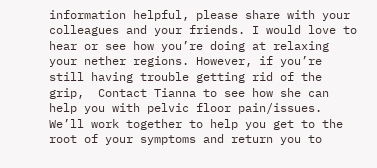information helpful, please share with your colleagues and your friends. I would love to hear or see how you’re doing at relaxing your nether regions. However, if you’re still having trouble getting rid of the grip,  Contact Tianna to see how she can help you with pelvic floor pain/issues. We’ll work together to help you get to the root of your symptoms and return you to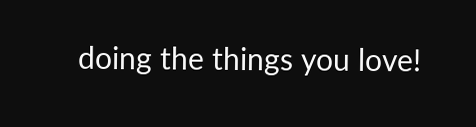doing the things you love!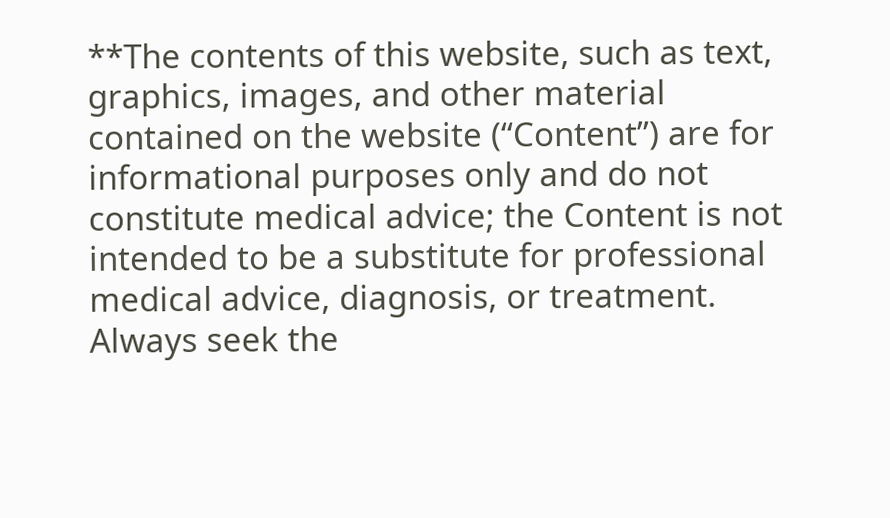**The contents of this website, such as text, graphics, images, and other material contained on the website (“Content”) are for informational purposes only and do not constitute medical advice; the Content is not intended to be a substitute for professional medical advice, diagnosis, or treatment.  Always seek the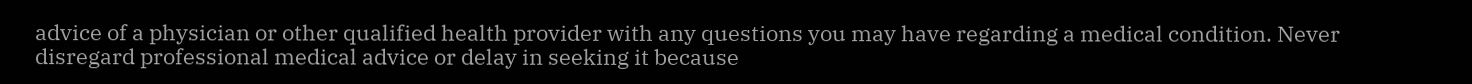advice of a physician or other qualified health provider with any questions you may have regarding a medical condition. Never disregard professional medical advice or delay in seeking it because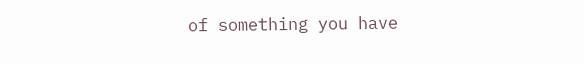of something you have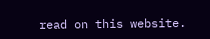read on this website.